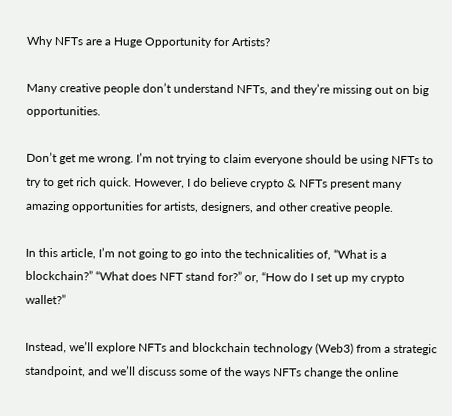Why NFTs are a Huge Opportunity for Artists?

Many creative people don’t understand NFTs, and they’re missing out on big opportunities.

Don’t get me wrong. I’m not trying to claim everyone should be using NFTs to try to get rich quick. However, I do believe crypto & NFTs present many amazing opportunities for artists, designers, and other creative people.

In this article, I’m not going to go into the technicalities of, “What is a blockchain?” “What does NFT stand for?” or, “How do I set up my crypto wallet?”

Instead, we’ll explore NFTs and blockchain technology (Web3) from a strategic standpoint, and we’ll discuss some of the ways NFTs change the online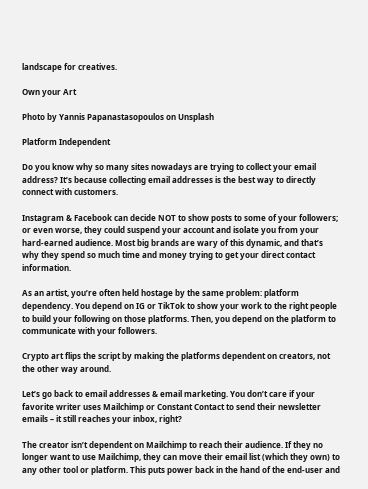landscape for creatives.

Own your Art

Photo by Yannis Papanastasopoulos on Unsplash

Platform Independent

Do you know why so many sites nowadays are trying to collect your email address? It’s because collecting email addresses is the best way to directly connect with customers.

Instagram & Facebook can decide NOT to show posts to some of your followers; or even worse, they could suspend your account and isolate you from your hard-earned audience. Most big brands are wary of this dynamic, and that’s why they spend so much time and money trying to get your direct contact information.

As an artist, you’re often held hostage by the same problem: platform dependency. You depend on IG or TikTok to show your work to the right people to build your following on those platforms. Then, you depend on the platform to communicate with your followers.

Crypto art flips the script by making the platforms dependent on creators, not the other way around.

Let’s go back to email addresses & email marketing. You don’t care if your favorite writer uses Mailchimp or Constant Contact to send their newsletter emails – it still reaches your inbox, right?

The creator isn’t dependent on Mailchimp to reach their audience. If they no longer want to use Mailchimp, they can move their email list (which they own) to any other tool or platform. This puts power back in the hand of the end-user and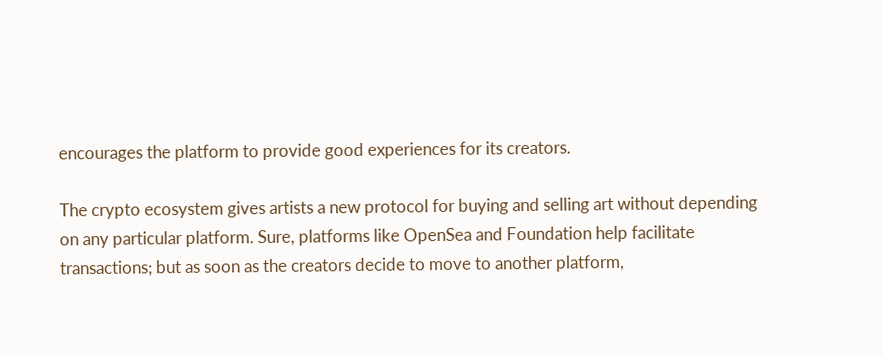encourages the platform to provide good experiences for its creators.

The crypto ecosystem gives artists a new protocol for buying and selling art without depending on any particular platform. Sure, platforms like OpenSea and Foundation help facilitate transactions; but as soon as the creators decide to move to another platform,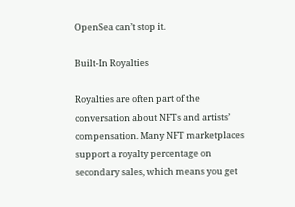OpenSea can’t stop it.

Built-In Royalties

Royalties are often part of the conversation about NFTs and artists’ compensation. Many NFT marketplaces support a royalty percentage on secondary sales, which means you get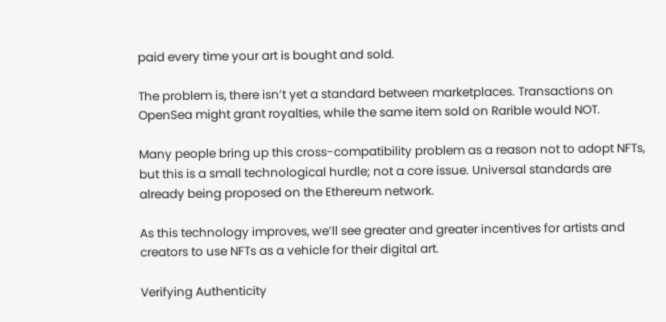paid every time your art is bought and sold.

The problem is, there isn’t yet a standard between marketplaces. Transactions on OpenSea might grant royalties, while the same item sold on Rarible would NOT.

Many people bring up this cross-compatibility problem as a reason not to adopt NFTs, but this is a small technological hurdle; not a core issue. Universal standards are already being proposed on the Ethereum network.

As this technology improves, we’ll see greater and greater incentives for artists and creators to use NFTs as a vehicle for their digital art.

Verifying Authenticity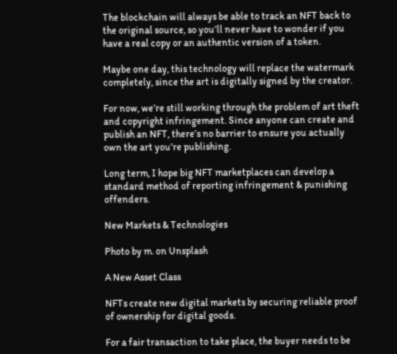The blockchain will always be able to track an NFT back to the original source, so you’ll never have to wonder if you have a real copy or an authentic version of a token.

Maybe one day, this technology will replace the watermark completely, since the art is digitally signed by the creator.

For now, we’re still working through the problem of art theft and copyright infringement. Since anyone can create and publish an NFT, there’s no barrier to ensure you actually own the art you’re publishing.

Long term, I hope big NFT marketplaces can develop a standard method of reporting infringement & punishing offenders.

New Markets & Technologies

Photo by m. on Unsplash

A New Asset Class

NFTs create new digital markets by securing reliable proof of ownership for digital goods.

For a fair transaction to take place, the buyer needs to be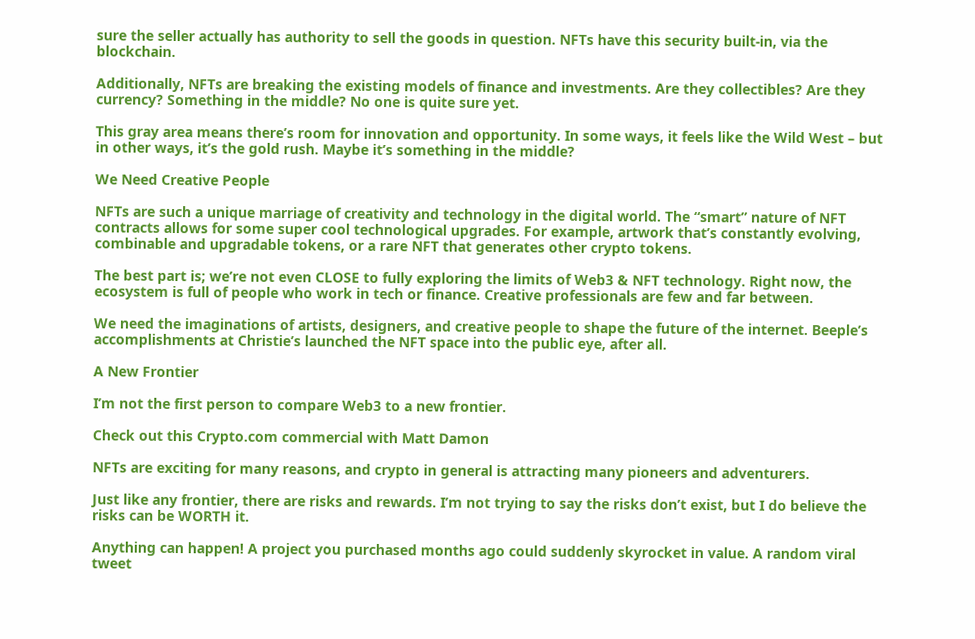sure the seller actually has authority to sell the goods in question. NFTs have this security built-in, via the blockchain.

Additionally, NFTs are breaking the existing models of finance and investments. Are they collectibles? Are they currency? Something in the middle? No one is quite sure yet.

This gray area means there’s room for innovation and opportunity. In some ways, it feels like the Wild West – but in other ways, it’s the gold rush. Maybe it’s something in the middle?

We Need Creative People

NFTs are such a unique marriage of creativity and technology in the digital world. The “smart” nature of NFT contracts allows for some super cool technological upgrades. For example, artwork that’s constantly evolving, combinable and upgradable tokens, or a rare NFT that generates other crypto tokens.

The best part is; we’re not even CLOSE to fully exploring the limits of Web3 & NFT technology. Right now, the ecosystem is full of people who work in tech or finance. Creative professionals are few and far between.

We need the imaginations of artists, designers, and creative people to shape the future of the internet. Beeple’s accomplishments at Christie’s launched the NFT space into the public eye, after all.

A New Frontier

I’m not the first person to compare Web3 to a new frontier.

Check out this Crypto.com commercial with Matt Damon

NFTs are exciting for many reasons, and crypto in general is attracting many pioneers and adventurers.

Just like any frontier, there are risks and rewards. I’m not trying to say the risks don’t exist, but I do believe the risks can be WORTH it.

Anything can happen! A project you purchased months ago could suddenly skyrocket in value. A random viral tweet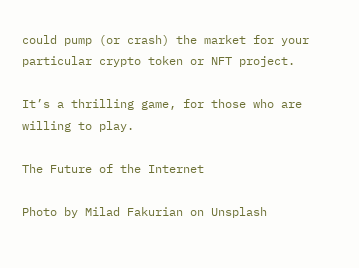could pump (or crash) the market for your particular crypto token or NFT project.

It’s a thrilling game, for those who are willing to play.

The Future of the Internet

Photo by Milad Fakurian on Unsplash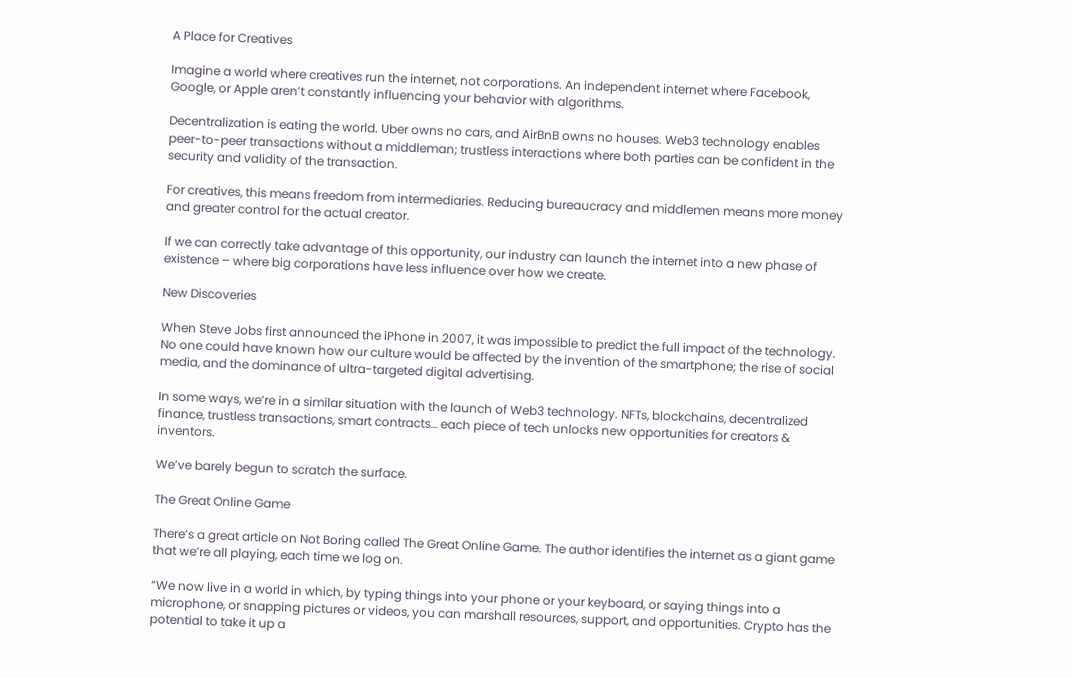A Place for Creatives

Imagine a world where creatives run the internet, not corporations. An independent internet where Facebook, Google, or Apple aren’t constantly influencing your behavior with algorithms.

Decentralization is eating the world. Uber owns no cars, and AirBnB owns no houses. Web3 technology enables peer-to-peer transactions without a middleman; trustless interactions where both parties can be confident in the security and validity of the transaction.

For creatives, this means freedom from intermediaries. Reducing bureaucracy and middlemen means more money and greater control for the actual creator.

If we can correctly take advantage of this opportunity, our industry can launch the internet into a new phase of existence – where big corporations have less influence over how we create.

New Discoveries

When Steve Jobs first announced the iPhone in 2007, it was impossible to predict the full impact of the technology. No one could have known how our culture would be affected by the invention of the smartphone; the rise of social media, and the dominance of ultra-targeted digital advertising.

In some ways, we’re in a similar situation with the launch of Web3 technology. NFTs, blockchains, decentralized finance, trustless transactions, smart contracts… each piece of tech unlocks new opportunities for creators & inventors.

We’ve barely begun to scratch the surface.

The Great Online Game

There’s a great article on Not Boring called The Great Online Game. The author identifies the internet as a giant game that we’re all playing, each time we log on.

“We now live in a world in which, by typing things into your phone or your keyboard, or saying things into a microphone, or snapping pictures or videos, you can marshall resources, support, and opportunities. Crypto has the potential to take it up a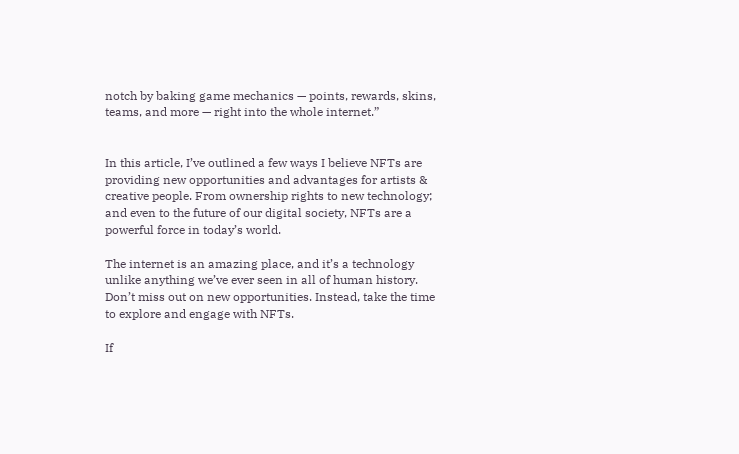notch by baking game mechanics — points, rewards, skins, teams, and more — right into the whole internet.”


In this article, I’ve outlined a few ways I believe NFTs are providing new opportunities and advantages for artists & creative people. From ownership rights to new technology; and even to the future of our digital society, NFTs are a powerful force in today’s world.

The internet is an amazing place, and it’s a technology unlike anything we’ve ever seen in all of human history. Don’t miss out on new opportunities. Instead, take the time to explore and engage with NFTs.

If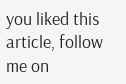you liked this article, follow me on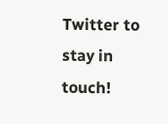Twitter to stay in touch!